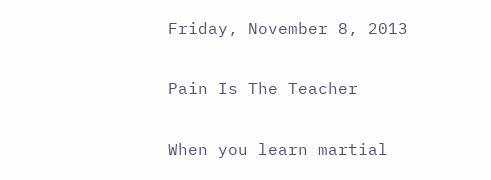Friday, November 8, 2013

Pain Is The Teacher

When you learn martial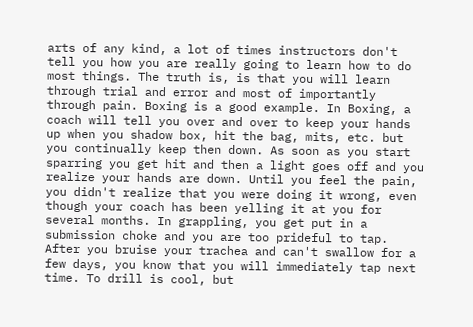arts of any kind, a lot of times instructors don't tell you how you are really going to learn how to do most things. The truth is, is that you will learn through trial and error and most of importantly through pain. Boxing is a good example. In Boxing, a coach will tell you over and over to keep your hands up when you shadow box, hit the bag, mits, etc. but you continually keep then down. As soon as you start sparring you get hit and then a light goes off and you realize your hands are down. Until you feel the pain, you didn't realize that you were doing it wrong, even though your coach has been yelling it at you for several months. In grappling, you get put in a submission choke and you are too prideful to tap. After you bruise your trachea and can't swallow for a few days, you know that you will immediately tap next time. To drill is cool, but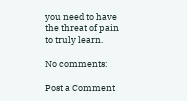you need to have the threat of pain to truly learn.

No comments:

Post a Comment